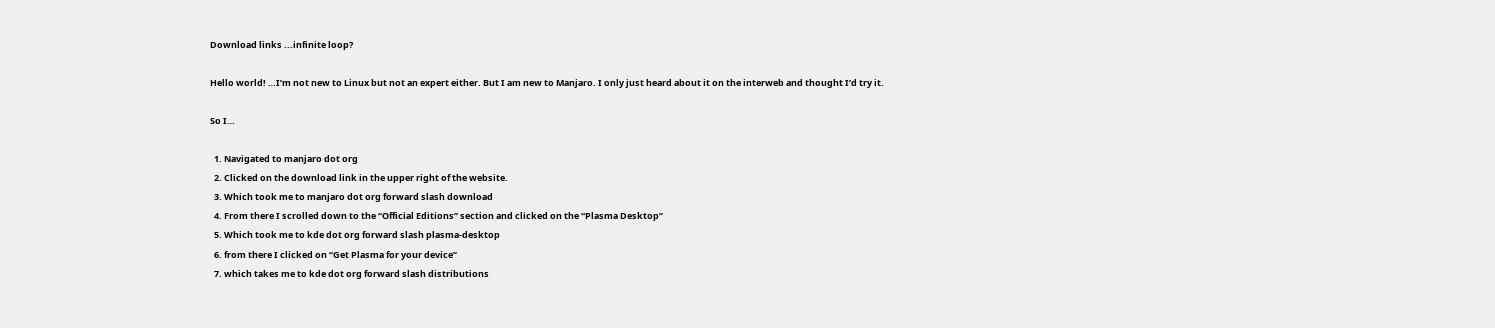Download links ...infinite loop?

Hello world! …I’m not new to Linux but not an expert either. But I am new to Manjaro. I only just heard about it on the interweb and thought I’d try it.

So I…

  1. Navigated to manjaro dot org
  2. Clicked on the download link in the upper right of the website.
  3. Which took me to manjaro dot org forward slash download
  4. From there I scrolled down to the “Official Editions” section and clicked on the “Plasma Desktop”
  5. Which took me to kde dot org forward slash plasma-desktop
  6. from there I clicked on “Get Plasma for your device”
  7. which takes me to kde dot org forward slash distributions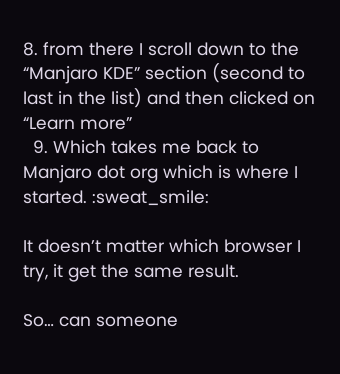8. from there I scroll down to the “Manjaro KDE” section (second to last in the list) and then clicked on “Learn more”
  9. Which takes me back to Manjaro dot org which is where I started. :sweat_smile:

It doesn’t matter which browser I try, it get the same result.

So… can someone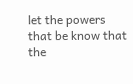let the powers that be know that the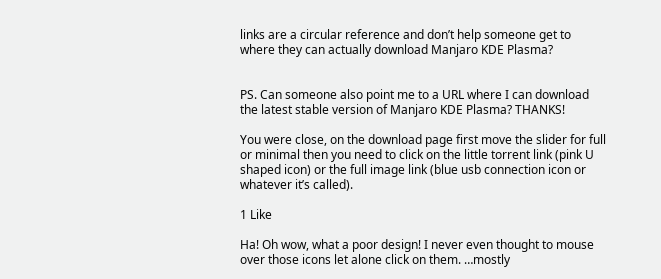links are a circular reference and don’t help someone get to where they can actually download Manjaro KDE Plasma?


PS. Can someone also point me to a URL where I can download the latest stable version of Manjaro KDE Plasma? THANKS!

You were close, on the download page first move the slider for full or minimal then you need to click on the little torrent link (pink U shaped icon) or the full image link (blue usb connection icon or whatever it’s called).

1 Like

Ha! Oh wow, what a poor design! I never even thought to mouse over those icons let alone click on them. …mostly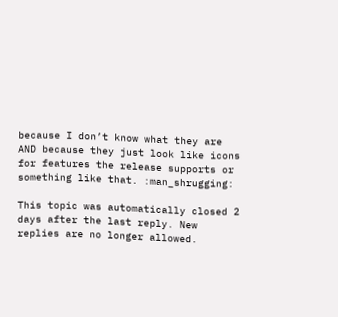because I don’t know what they are AND because they just look like icons for features the release supports or something like that. :man_shrugging:

This topic was automatically closed 2 days after the last reply. New replies are no longer allowed.